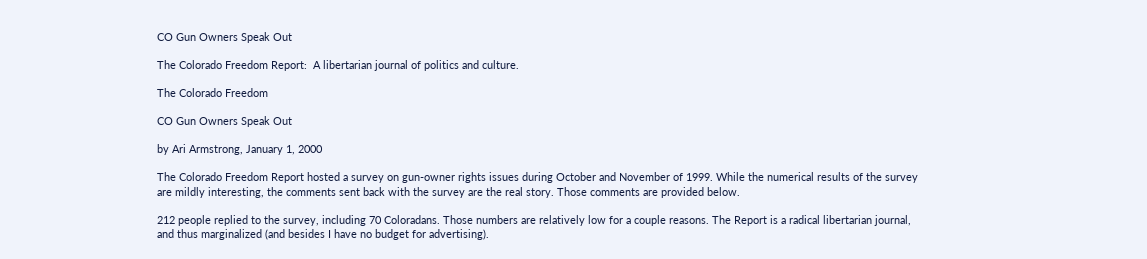CO Gun Owners Speak Out

The Colorado Freedom Report:  A libertarian journal of politics and culture.

The Colorado Freedom

CO Gun Owners Speak Out

by Ari Armstrong, January 1, 2000

The Colorado Freedom Report hosted a survey on gun-owner rights issues during October and November of 1999. While the numerical results of the survey are mildly interesting, the comments sent back with the survey are the real story. Those comments are provided below.

212 people replied to the survey, including 70 Coloradans. Those numbers are relatively low for a couple reasons. The Report is a radical libertarian journal, and thus marginalized (and besides I have no budget for advertising).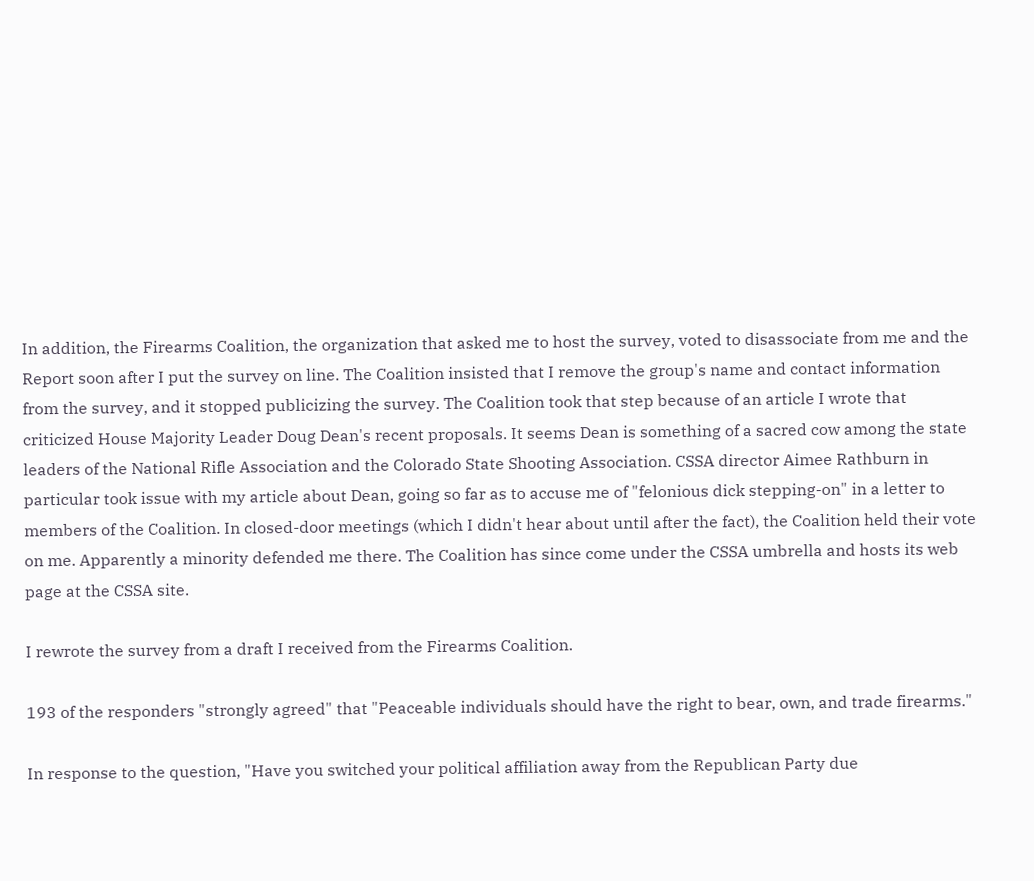In addition, the Firearms Coalition, the organization that asked me to host the survey, voted to disassociate from me and the Report soon after I put the survey on line. The Coalition insisted that I remove the group's name and contact information from the survey, and it stopped publicizing the survey. The Coalition took that step because of an article I wrote that criticized House Majority Leader Doug Dean's recent proposals. It seems Dean is something of a sacred cow among the state leaders of the National Rifle Association and the Colorado State Shooting Association. CSSA director Aimee Rathburn in particular took issue with my article about Dean, going so far as to accuse me of "felonious dick stepping-on" in a letter to members of the Coalition. In closed-door meetings (which I didn't hear about until after the fact), the Coalition held their vote on me. Apparently a minority defended me there. The Coalition has since come under the CSSA umbrella and hosts its web page at the CSSA site.

I rewrote the survey from a draft I received from the Firearms Coalition.

193 of the responders "strongly agreed" that "Peaceable individuals should have the right to bear, own, and trade firearms."

In response to the question, "Have you switched your political affiliation away from the Republican Party due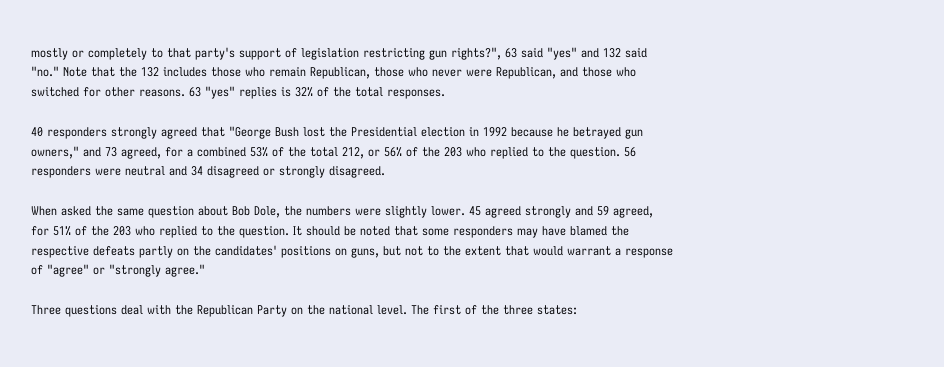mostly or completely to that party's support of legislation restricting gun rights?", 63 said "yes" and 132 said "no." Note that the 132 includes those who remain Republican, those who never were Republican, and those who switched for other reasons. 63 "yes" replies is 32% of the total responses.

40 responders strongly agreed that "George Bush lost the Presidential election in 1992 because he betrayed gun owners," and 73 agreed, for a combined 53% of the total 212, or 56% of the 203 who replied to the question. 56 responders were neutral and 34 disagreed or strongly disagreed.

When asked the same question about Bob Dole, the numbers were slightly lower. 45 agreed strongly and 59 agreed, for 51% of the 203 who replied to the question. It should be noted that some responders may have blamed the respective defeats partly on the candidates' positions on guns, but not to the extent that would warrant a response of "agree" or "strongly agree."

Three questions deal with the Republican Party on the national level. The first of the three states: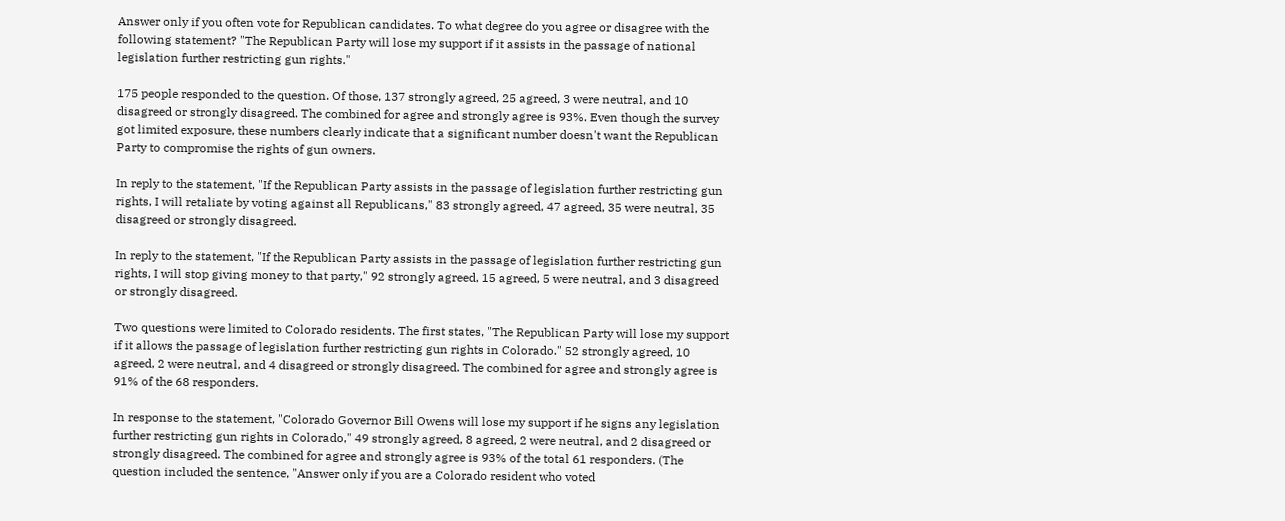Answer only if you often vote for Republican candidates. To what degree do you agree or disagree with the following statement? "The Republican Party will lose my support if it assists in the passage of national legislation further restricting gun rights."

175 people responded to the question. Of those, 137 strongly agreed, 25 agreed, 3 were neutral, and 10 disagreed or strongly disagreed. The combined for agree and strongly agree is 93%. Even though the survey got limited exposure, these numbers clearly indicate that a significant number doesn't want the Republican Party to compromise the rights of gun owners.

In reply to the statement, "If the Republican Party assists in the passage of legislation further restricting gun rights, I will retaliate by voting against all Republicans," 83 strongly agreed, 47 agreed, 35 were neutral, 35 disagreed or strongly disagreed.

In reply to the statement, "If the Republican Party assists in the passage of legislation further restricting gun rights, I will stop giving money to that party," 92 strongly agreed, 15 agreed, 5 were neutral, and 3 disagreed or strongly disagreed.

Two questions were limited to Colorado residents. The first states, "The Republican Party will lose my support if it allows the passage of legislation further restricting gun rights in Colorado." 52 strongly agreed, 10 agreed, 2 were neutral, and 4 disagreed or strongly disagreed. The combined for agree and strongly agree is 91% of the 68 responders.

In response to the statement, "Colorado Governor Bill Owens will lose my support if he signs any legislation further restricting gun rights in Colorado," 49 strongly agreed, 8 agreed, 2 were neutral, and 2 disagreed or strongly disagreed. The combined for agree and strongly agree is 93% of the total 61 responders. (The question included the sentence, "Answer only if you are a Colorado resident who voted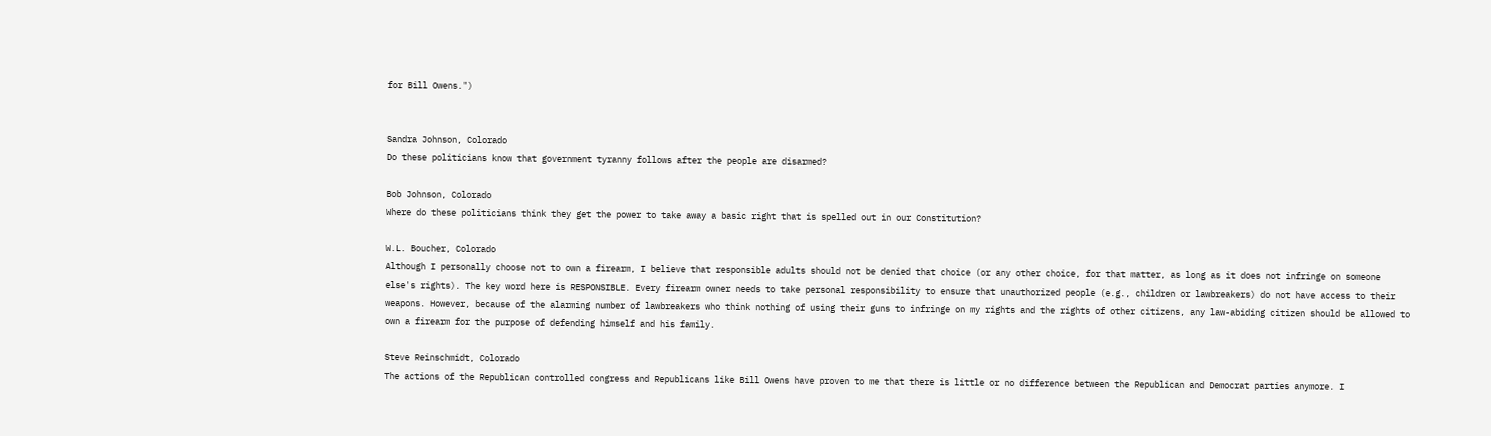for Bill Owens.")


Sandra Johnson, Colorado
Do these politicians know that government tyranny follows after the people are disarmed?

Bob Johnson, Colorado
Where do these politicians think they get the power to take away a basic right that is spelled out in our Constitution?

W.L. Boucher, Colorado
Although I personally choose not to own a firearm, I believe that responsible adults should not be denied that choice (or any other choice, for that matter, as long as it does not infringe on someone else's rights). The key word here is RESPONSIBLE. Every firearm owner needs to take personal responsibility to ensure that unauthorized people (e.g., children or lawbreakers) do not have access to their weapons. However, because of the alarming number of lawbreakers who think nothing of using their guns to infringe on my rights and the rights of other citizens, any law-abiding citizen should be allowed to own a firearm for the purpose of defending himself and his family.

Steve Reinschmidt, Colorado
The actions of the Republican controlled congress and Republicans like Bill Owens have proven to me that there is little or no difference between the Republican and Democrat parties anymore. I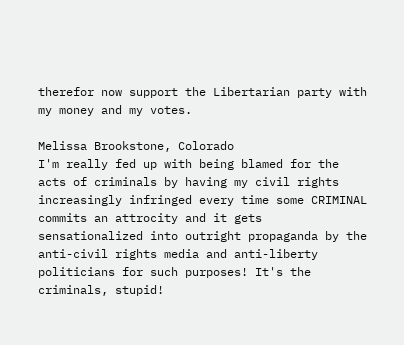therefor now support the Libertarian party with my money and my votes.

Melissa Brookstone, Colorado
I'm really fed up with being blamed for the acts of criminals by having my civil rights increasingly infringed every time some CRIMINAL commits an attrocity and it gets sensationalized into outright propaganda by the anti-civil rights media and anti-liberty politicians for such purposes! It's the criminals, stupid!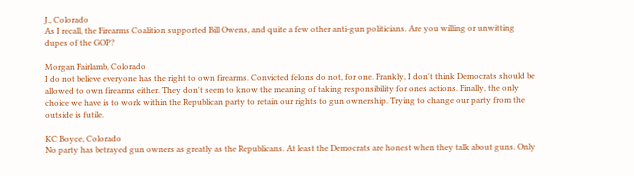J., Colorado
As I recall, the Firearms Coalition supported Bill Owens, and quite a few other anti-gun politicians. Are you willing or unwitting dupes of the GOP?

Morgan Fairlamb, Colorado
I do not believe everyone has the right to own firearms. Convicted felons do not, for one. Frankly, I don't think Democrats should be allowed to own firearms either. They don't seem to know the meaning of taking responsibility for ones actions. Finally, the only choice we have is to work within the Republican party to retain our rights to gun ownership. Trying to change our party from the outside is futile.

KC Boyce, Colorado
No party has betrayed gun owners as greatly as the Republicans. At least the Democrats are honest when they talk about guns. Only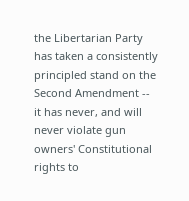the Libertarian Party has taken a consistently principled stand on the Second Amendment -- it has never, and will never violate gun owners' Constitutional rights to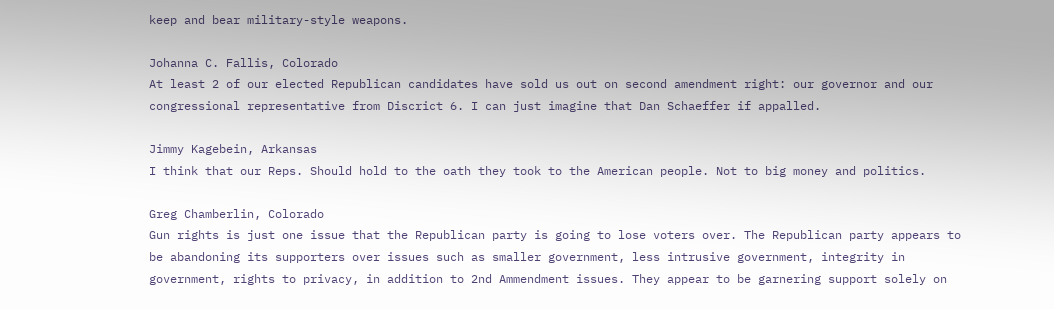keep and bear military-style weapons.

Johanna C. Fallis, Colorado
At least 2 of our elected Republican candidates have sold us out on second amendment right: our governor and our congressional representative from Discrict 6. I can just imagine that Dan Schaeffer if appalled.

Jimmy Kagebein, Arkansas
I think that our Reps. Should hold to the oath they took to the American people. Not to big money and politics.

Greg Chamberlin, Colorado
Gun rights is just one issue that the Republican party is going to lose voters over. The Republican party appears to be abandoning its supporters over issues such as smaller government, less intrusive government, integrity in government, rights to privacy, in addition to 2nd Ammendment issues. They appear to be garnering support solely on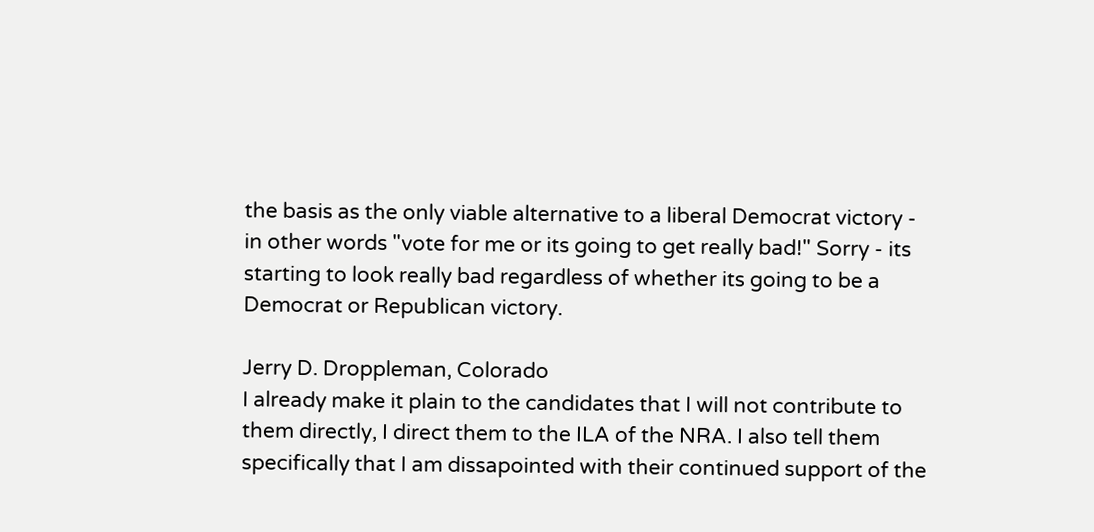the basis as the only viable alternative to a liberal Democrat victory - in other words "vote for me or its going to get really bad!" Sorry - its starting to look really bad regardless of whether its going to be a Democrat or Republican victory.

Jerry D. Droppleman, Colorado
I already make it plain to the candidates that I will not contribute to them directly, I direct them to the ILA of the NRA. I also tell them specifically that I am dissapointed with their continued support of the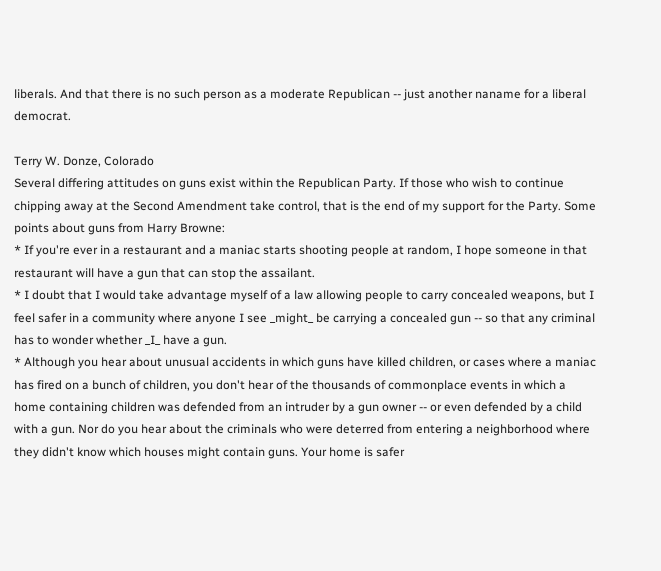liberals. And that there is no such person as a moderate Republican -- just another naname for a liberal democrat.

Terry W. Donze, Colorado
Several differing attitudes on guns exist within the Republican Party. If those who wish to continue chipping away at the Second Amendment take control, that is the end of my support for the Party. Some points about guns from Harry Browne:
* If you're ever in a restaurant and a maniac starts shooting people at random, I hope someone in that restaurant will have a gun that can stop the assailant.
* I doubt that I would take advantage myself of a law allowing people to carry concealed weapons, but I feel safer in a community where anyone I see _might_ be carrying a concealed gun -- so that any criminal has to wonder whether _I_ have a gun.
* Although you hear about unusual accidents in which guns have killed children, or cases where a maniac has fired on a bunch of children, you don't hear of the thousands of commonplace events in which a home containing children was defended from an intruder by a gun owner -- or even defended by a child with a gun. Nor do you hear about the criminals who were deterred from entering a neighborhood where they didn't know which houses might contain guns. Your home is safer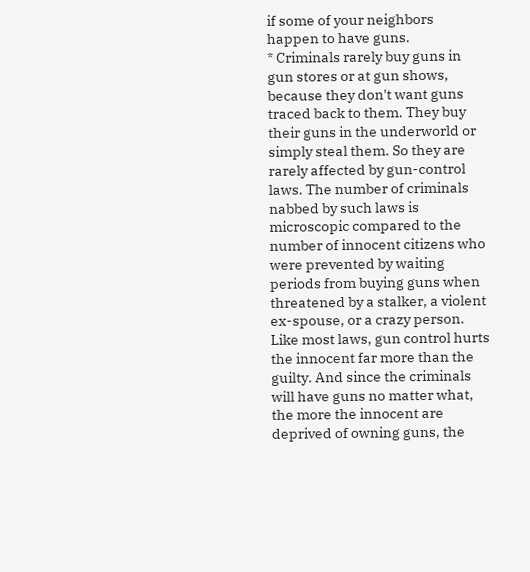if some of your neighbors happen to have guns.
* Criminals rarely buy guns in gun stores or at gun shows, because they don't want guns traced back to them. They buy their guns in the underworld or simply steal them. So they are rarely affected by gun-control laws. The number of criminals nabbed by such laws is microscopic compared to the number of innocent citizens who were prevented by waiting periods from buying guns when threatened by a stalker, a violent ex-spouse, or a crazy person. Like most laws, gun control hurts the innocent far more than the guilty. And since the criminals will have guns no matter what, the more the innocent are deprived of owning guns, the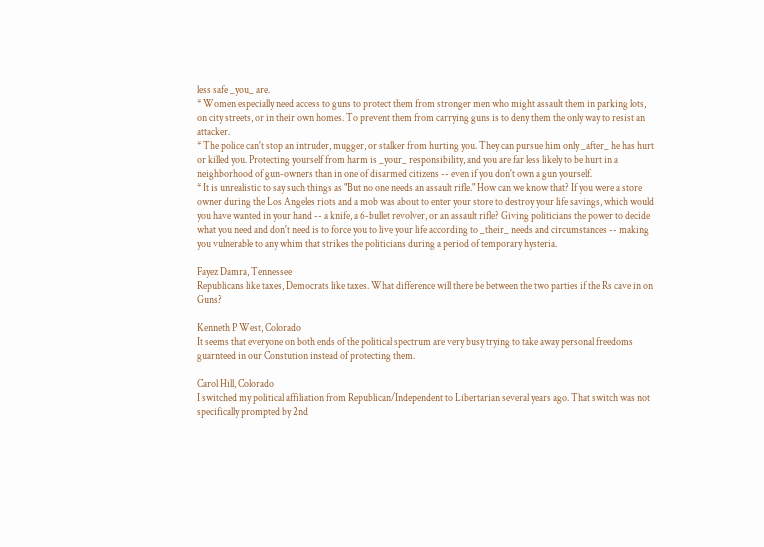less safe _you_ are.
* Women especially need access to guns to protect them from stronger men who might assault them in parking lots, on city streets, or in their own homes. To prevent them from carrying guns is to deny them the only way to resist an attacker.
* The police can't stop an intruder, mugger, or stalker from hurting you. They can pursue him only _after_ he has hurt or killed you. Protecting yourself from harm is _your_ responsibility, and you are far less likely to be hurt in a neighborhood of gun-owners than in one of disarmed citizens -- even if you don't own a gun yourself.
* It is unrealistic to say such things as "But no one needs an assault rifle." How can we know that? If you were a store owner during the Los Angeles riots and a mob was about to enter your store to destroy your life savings, which would you have wanted in your hand -- a knife, a 6-bullet revolver, or an assault rifle? Giving politicians the power to decide what you need and don't need is to force you to live your life according to _their_ needs and circumstances -- making you vulnerable to any whim that strikes the politicians during a period of temporary hysteria.

Fayez Damra, Tennessee
Republicans like taxes, Democrats like taxes. What difference will there be between the two parties if the Rs cave in on Guns?

Kenneth P West, Colorado
It seems that everyone on both ends of the political spectrum are very busy trying to take away personal freedoms guarnteed in our Constution instead of protecting them.

Carol Hill, Colorado
I switched my political affiliation from Republican/Independent to Libertarian several years ago. That switch was not specifically prompted by 2nd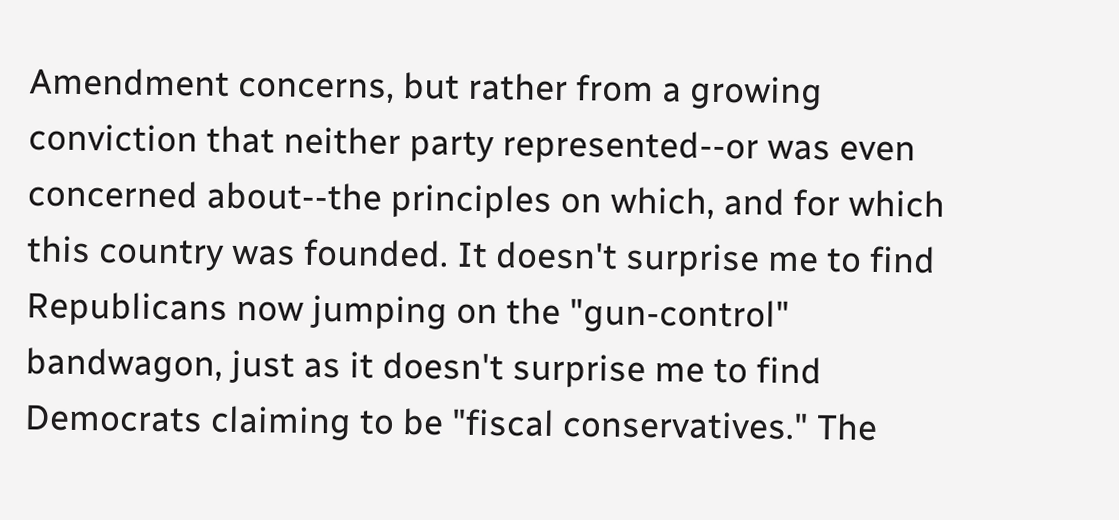Amendment concerns, but rather from a growing conviction that neither party represented--or was even concerned about--the principles on which, and for which this country was founded. It doesn't surprise me to find Republicans now jumping on the "gun-control" bandwagon, just as it doesn't surprise me to find Democrats claiming to be "fiscal conservatives." The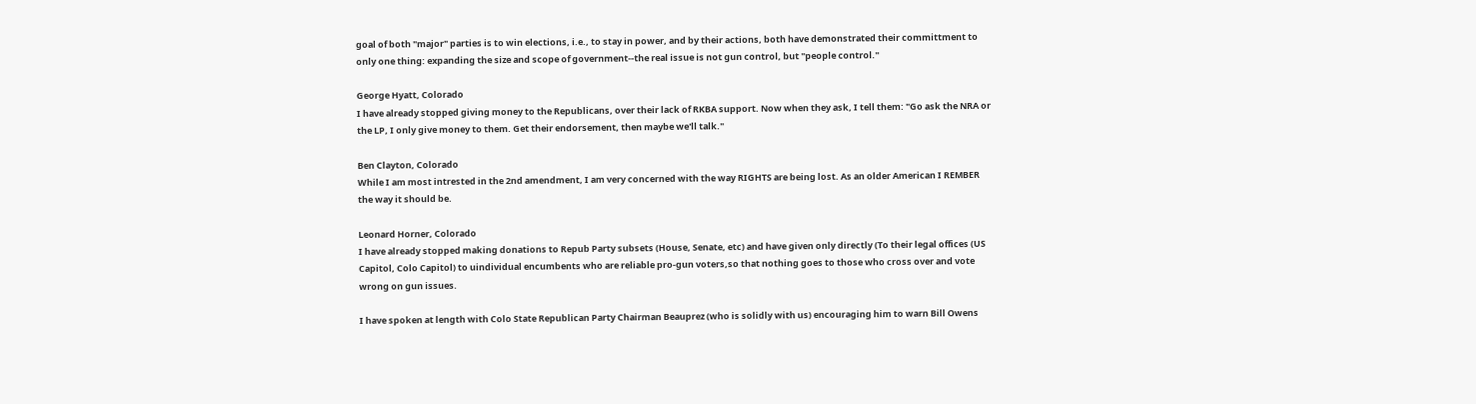goal of both "major" parties is to win elections, i.e., to stay in power, and by their actions, both have demonstrated their committment to only one thing: expanding the size and scope of government--the real issue is not gun control, but "people control."

George Hyatt, Colorado
I have already stopped giving money to the Republicans, over their lack of RKBA support. Now when they ask, I tell them: "Go ask the NRA or the LP, I only give money to them. Get their endorsement, then maybe we'll talk."

Ben Clayton, Colorado
While I am most intrested in the 2nd amendment, I am very concerned with the way RIGHTS are being lost. As an older American I REMBER the way it should be.

Leonard Horner, Colorado
I have already stopped making donations to Repub Party subsets (House, Senate, etc) and have given only directly (To their legal offices (US Capitol, Colo Capitol) to uindividual encumbents who are reliable pro-gun voters,so that nothing goes to those who cross over and vote wrong on gun issues.

I have spoken at length with Colo State Republican Party Chairman Beauprez (who is solidly with us) encouraging him to warn Bill Owens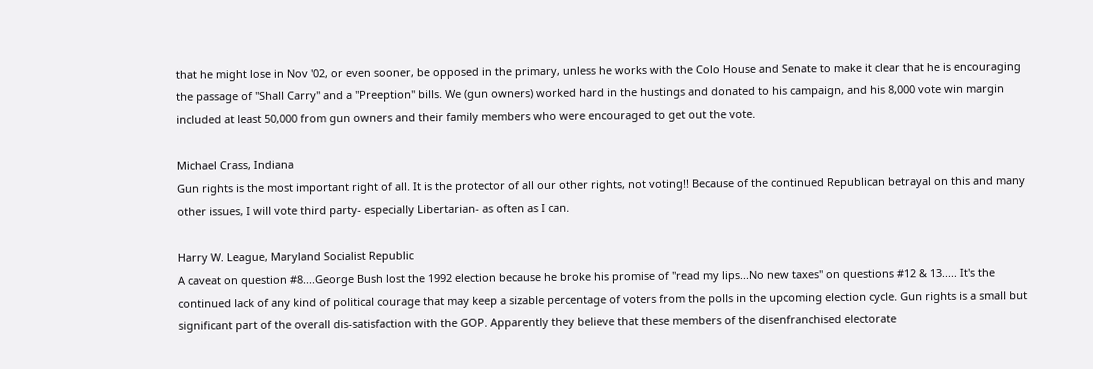that he might lose in Nov '02, or even sooner, be opposed in the primary, unless he works with the Colo House and Senate to make it clear that he is encouraging the passage of "Shall Carry" and a "Preeption" bills. We (gun owners) worked hard in the hustings and donated to his campaign, and his 8,000 vote win margin included at least 50,000 from gun owners and their family members who were encouraged to get out the vote.

Michael Crass, Indiana
Gun rights is the most important right of all. It is the protector of all our other rights, not voting!! Because of the continued Republican betrayal on this and many other issues, I will vote third party- especially Libertarian- as often as I can.

Harry W. League, Maryland Socialist Republic
A caveat on question #8....George Bush lost the 1992 election because he broke his promise of "read my lips...No new taxes" on questions #12 & 13..... It's the continued lack of any kind of political courage that may keep a sizable percentage of voters from the polls in the upcoming election cycle. Gun rights is a small but significant part of the overall dis-satisfaction with the GOP. Apparently they believe that these members of the disenfranchised electorate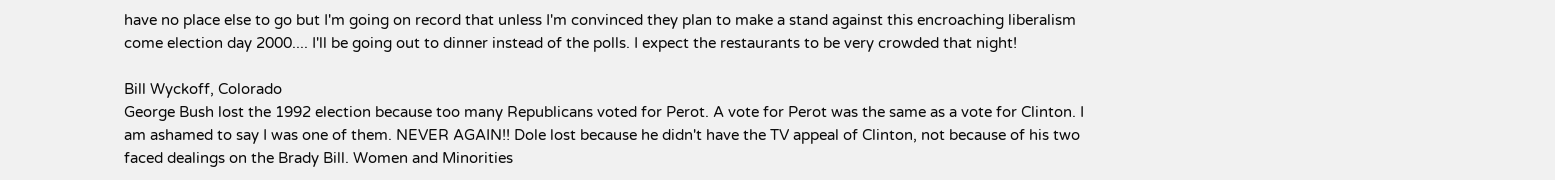have no place else to go but I'm going on record that unless I'm convinced they plan to make a stand against this encroaching liberalism come election day 2000.... I'll be going out to dinner instead of the polls. I expect the restaurants to be very crowded that night!

Bill Wyckoff, Colorado
George Bush lost the 1992 election because too many Republicans voted for Perot. A vote for Perot was the same as a vote for Clinton. I am ashamed to say I was one of them. NEVER AGAIN!! Dole lost because he didn't have the TV appeal of Clinton, not because of his two faced dealings on the Brady Bill. Women and Minorities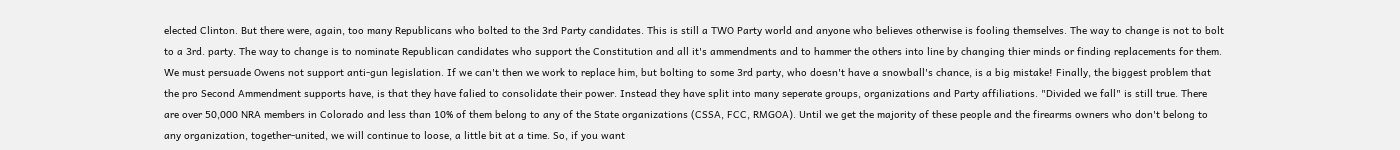elected Clinton. But there were, again, too many Republicans who bolted to the 3rd Party candidates. This is still a TWO Party world and anyone who believes otherwise is fooling themselves. The way to change is not to bolt to a 3rd. party. The way to change is to nominate Republican candidates who support the Constitution and all it's ammendments and to hammer the others into line by changing thier minds or finding replacements for them. We must persuade Owens not support anti-gun legislation. If we can't then we work to replace him, but bolting to some 3rd party, who doesn't have a snowball's chance, is a big mistake! Finally, the biggest problem that the pro Second Ammendment supports have, is that they have falied to consolidate their power. Instead they have split into many seperate groups, organizations and Party affiliations. "Divided we fall" is still true. There are over 50,000 NRA members in Colorado and less than 10% of them belong to any of the State organizations (CSSA, FCC, RMGOA). Until we get the majority of these people and the firearms owners who don't belong to any organization, together-united, we will continue to loose, a little bit at a time. So, if you want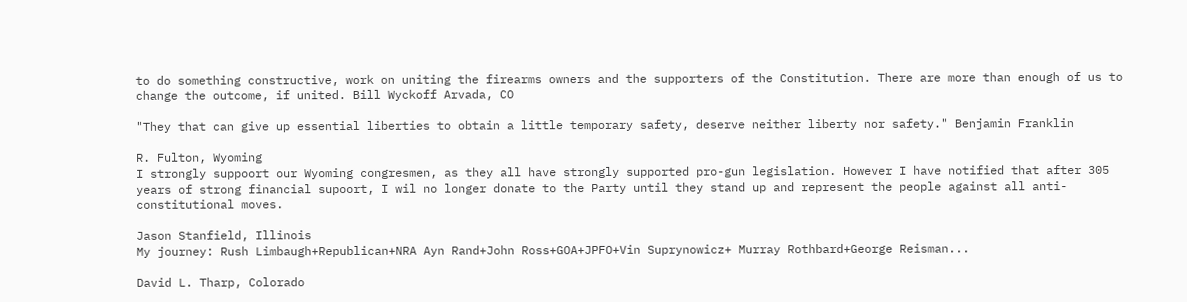to do something constructive, work on uniting the firearms owners and the supporters of the Constitution. There are more than enough of us to change the outcome, if united. Bill Wyckoff Arvada, CO

"They that can give up essential liberties to obtain a little temporary safety, deserve neither liberty nor safety." Benjamin Franklin

R. Fulton, Wyoming
I strongly suppoort our Wyoming congresmen, as they all have strongly supported pro-gun legislation. However I have notified that after 305 years of strong financial supoort, I wil no longer donate to the Party until they stand up and represent the people against all anti-constitutional moves.

Jason Stanfield, Illinois
My journey: Rush Limbaugh+Republican+NRA Ayn Rand+John Ross+GOA+JPFO+Vin Suprynowicz+ Murray Rothbard+George Reisman...

David L. Tharp, Colorado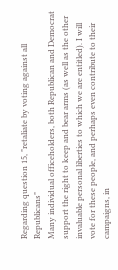Regarding question 15, "retaliate by voting against all Republicans"
Many individual officeholders, both Republican and Democrat support the right to keep and bear arms (as well as the other invaluable personal liberties to which we are entitled). I will vote for these people, and perhaps even contribute to their campaigns, in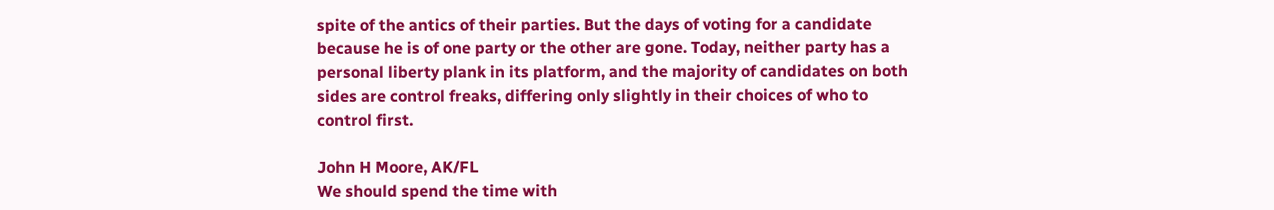spite of the antics of their parties. But the days of voting for a candidate because he is of one party or the other are gone. Today, neither party has a personal liberty plank in its platform, and the majority of candidates on both sides are control freaks, differing only slightly in their choices of who to control first.

John H Moore, AK/FL
We should spend the time with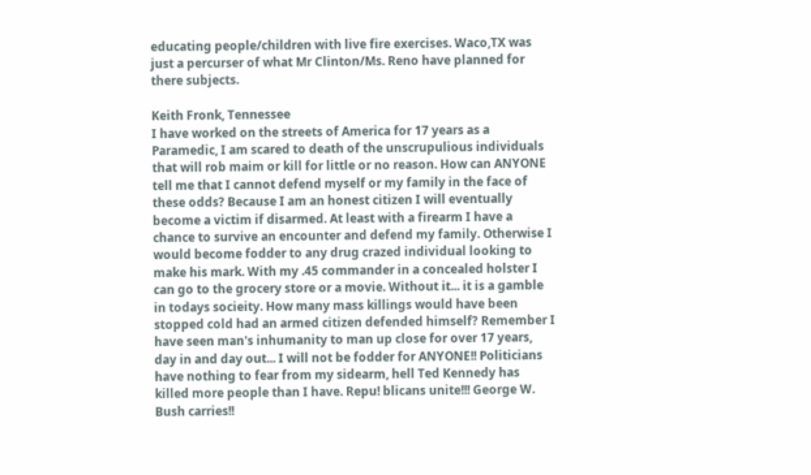educating people/children with live fire exercises. Waco,TX was just a percurser of what Mr Clinton/Ms. Reno have planned for there subjects.

Keith Fronk, Tennessee
I have worked on the streets of America for 17 years as a Paramedic, I am scared to death of the unscrupulious individuals that will rob maim or kill for little or no reason. How can ANYONE tell me that I cannot defend myself or my family in the face of these odds? Because I am an honest citizen I will eventually become a victim if disarmed. At least with a firearm I have a chance to survive an encounter and defend my family. Otherwise I would become fodder to any drug crazed individual looking to make his mark. With my .45 commander in a concealed holster I can go to the grocery store or a movie. Without it... it is a gamble in todays socieity. How many mass killings would have been stopped cold had an armed citizen defended himself? Remember I have seen man's inhumanity to man up close for over 17 years, day in and day out... I will not be fodder for ANYONE!! Politicians have nothing to fear from my sidearm, hell Ted Kennedy has killed more people than I have. Repu! blicans unite!!! George W. Bush carries!!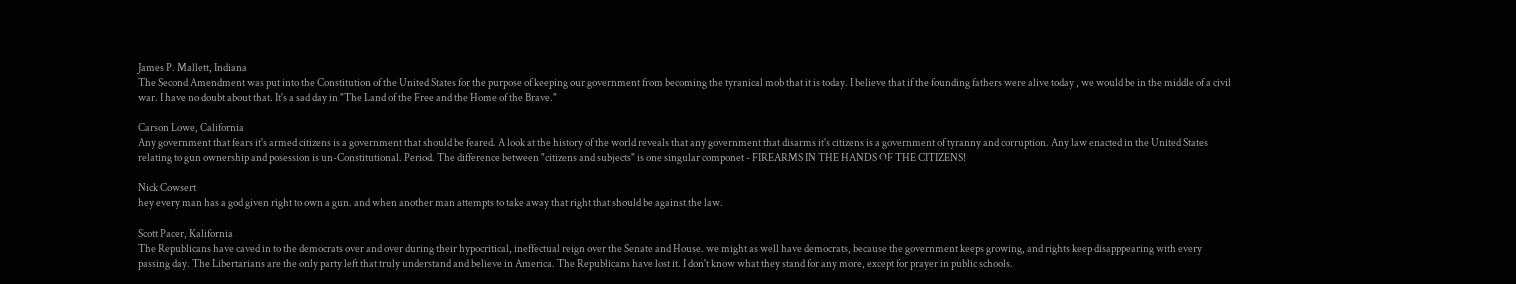James P. Mallett, Indiana
The Second Amendment was put into the Constitution of the United States for the purpose of keeping our government from becoming the tyranical mob that it is today. I believe that if the founding fathers were alive today , we would be in the middle of a civil war. I have no doubt about that. It's a sad day in "The Land of the Free and the Home of the Brave."

Carson Lowe, California
Any government that fears it's armed citizens is a government that should be feared. A look at the history of the world reveals that any government that disarms it's citizens is a government of tyranny and corruption. Any law enacted in the United States relating to gun ownership and posession is un-Constitutional. Period. The difference between "citizens and subjects" is one singular componet - FIREARMS IN THE HANDS OF THE CITIZENS!

Nick Cowsert
hey every man has a god given right to own a gun. and when another man attempts to take away that right that should be against the law.

Scott Pacer, Kalifornia
The Republicans have caved in to the democrats over and over during their hypocritical, ineffectual reign over the Senate and House. we might as well have democrats, because the government keeps growing, and rights keep disapppearing with every passing day. The Libertarians are the only party left that truly understand and believe in America. The Republicans have lost it. I don't know what they stand for any more, except for prayer in public schools.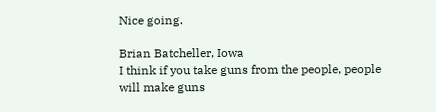Nice going.

Brian Batcheller, Iowa
I think if you take guns from the people, people will make guns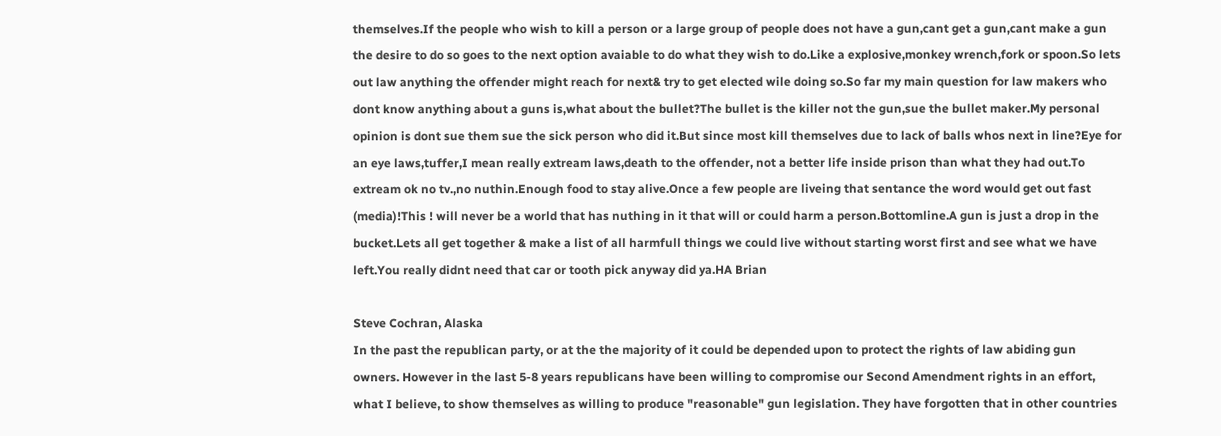themselves.If the people who wish to kill a person or a large group of people does not have a gun,cant get a gun,cant make a gun the desire to do so goes to the next option avaiable to do what they wish to do.Like a explosive,monkey wrench,fork or spoon.So lets out law anything the offender might reach for next& try to get elected wile doing so.So far my main question for law makers who dont know anything about a guns is,what about the bullet?The bullet is the killer not the gun,sue the bullet maker.My personal opinion is dont sue them sue the sick person who did it.But since most kill themselves due to lack of balls whos next in line?Eye for an eye laws,tuffer,I mean really extream laws,death to the offender, not a better life inside prison than what they had out.To extream ok no tv.,no nuthin.Enough food to stay alive.Once a few people are liveing that sentance the word would get out fast (media)!This ! will never be a world that has nuthing in it that will or could harm a person.Bottomline.A gun is just a drop in the bucket.Lets all get together & make a list of all harmfull things we could live without starting worst first and see what we have left.You really didnt need that car or tooth pick anyway did ya.HA Brian

Steve Cochran, Alaska
In the past the republican party, or at the the majority of it could be depended upon to protect the rights of law abiding gun owners. However in the last 5-8 years republicans have been willing to compromise our Second Amendment rights in an effort, what I believe, to show themselves as willing to produce "reasonable" gun legislation. They have forgotten that in other countries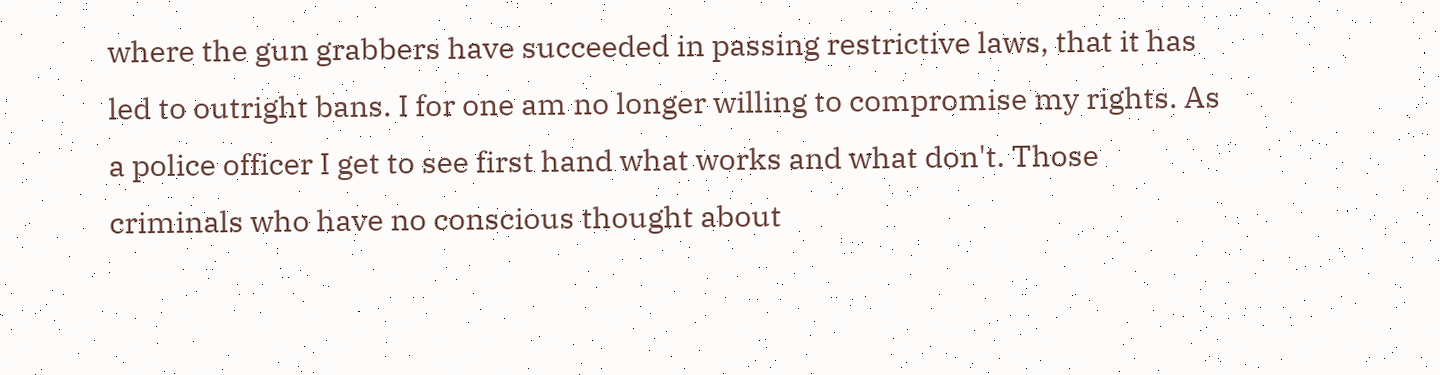where the gun grabbers have succeeded in passing restrictive laws, that it has led to outright bans. I for one am no longer willing to compromise my rights. As a police officer I get to see first hand what works and what don't. Those criminals who have no conscious thought about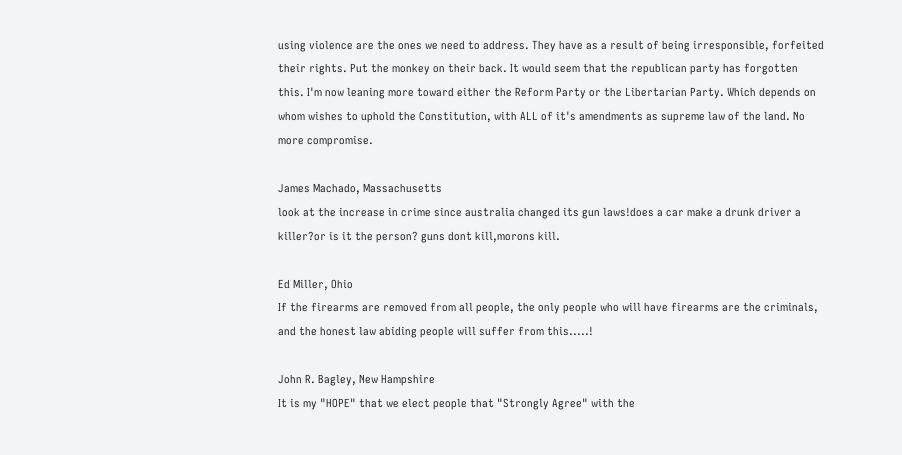using violence are the ones we need to address. They have as a result of being irresponsible, forfeited their rights. Put the monkey on their back. It would seem that the republican party has forgotten this. I'm now leaning more toward either the Reform Party or the Libertarian Party. Which depends on whom wishes to uphold the Constitution, with ALL of it's amendments as supreme law of the land. No more compromise.

James Machado, Massachusetts
look at the increase in crime since australia changed its gun laws!does a car make a drunk driver a killer?or is it the person? guns dont kill,morons kill.

Ed Miller, Ohio
If the firearms are removed from all people, the only people who will have firearms are the criminals, and the honest law abiding people will suffer from this.....!

John R. Bagley, New Hampshire
It is my "HOPE" that we elect people that "Strongly Agree" with the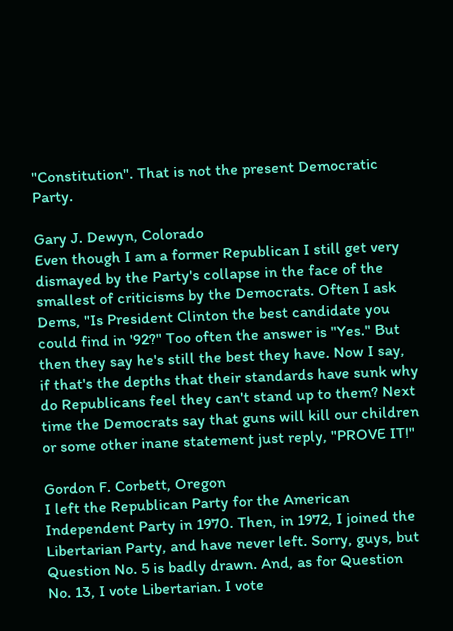"Constitution". That is not the present Democratic Party.

Gary J. Dewyn, Colorado
Even though I am a former Republican I still get very dismayed by the Party's collapse in the face of the smallest of criticisms by the Democrats. Often I ask Dems, "Is President Clinton the best candidate you could find in '92?" Too often the answer is "Yes." But then they say he's still the best they have. Now I say, if that's the depths that their standards have sunk why do Republicans feel they can't stand up to them? Next time the Democrats say that guns will kill our children or some other inane statement just reply, "PROVE IT!"

Gordon F. Corbett, Oregon
I left the Republican Party for the American Independent Party in 1970. Then, in 1972, I joined the Libertarian Party, and have never left. Sorry, guys, but Question No. 5 is badly drawn. And, as for Question No. 13, I vote Libertarian. I vote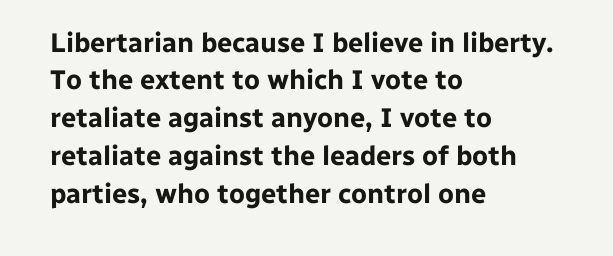Libertarian because I believe in liberty. To the extent to which I vote to retaliate against anyone, I vote to retaliate against the leaders of both parties, who together control one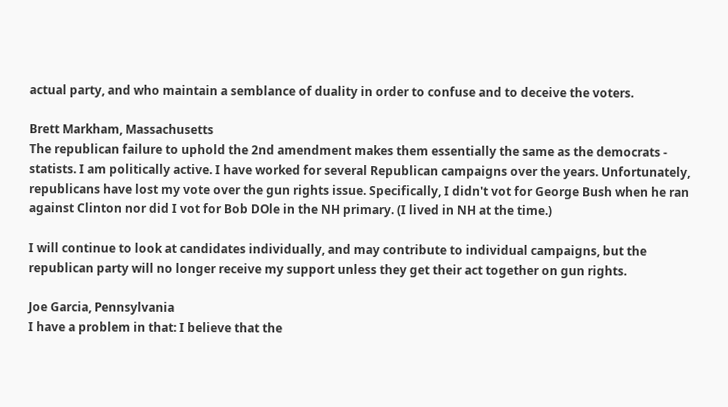actual party, and who maintain a semblance of duality in order to confuse and to deceive the voters.

Brett Markham, Massachusetts
The republican failure to uphold the 2nd amendment makes them essentially the same as the democrats - statists. I am politically active. I have worked for several Republican campaigns over the years. Unfortunately, republicans have lost my vote over the gun rights issue. Specifically, I didn't vot for George Bush when he ran against Clinton nor did I vot for Bob DOle in the NH primary. (I lived in NH at the time.)

I will continue to look at candidates individually, and may contribute to individual campaigns, but the republican party will no longer receive my support unless they get their act together on gun rights.

Joe Garcia, Pennsylvania
I have a problem in that: I believe that the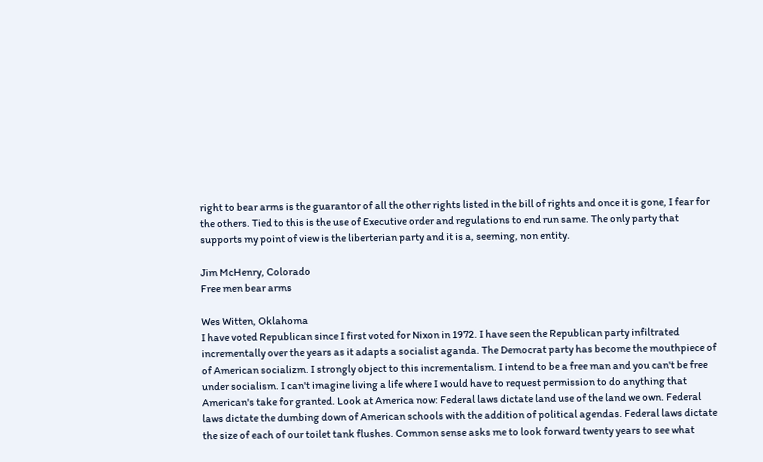right to bear arms is the guarantor of all the other rights listed in the bill of rights and once it is gone, I fear for the others. Tied to this is the use of Executive order and regulations to end run same. The only party that supports my point of view is the liberterian party and it is a, seeming, non entity.

Jim McHenry, Colorado
Free men bear arms

Wes Witten, Oklahoma
I have voted Republican since I first voted for Nixon in 1972. I have seen the Republican party infiltrated incrementally over the years as it adapts a socialist aganda. The Democrat party has become the mouthpiece of of American socializm. I strongly object to this incrementalism. I intend to be a free man and you can't be free under socialism. I can't imagine living a life where I would have to request permission to do anything that American's take for granted. Look at America now: Federal laws dictate land use of the land we own. Federal laws dictate the dumbing down of American schools with the addition of political agendas. Federal laws dictate the size of each of our toilet tank flushes. Common sense asks me to look forward twenty years to see what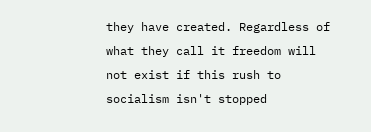they have created. Regardless of what they call it freedom will not exist if this rush to socialism isn't stopped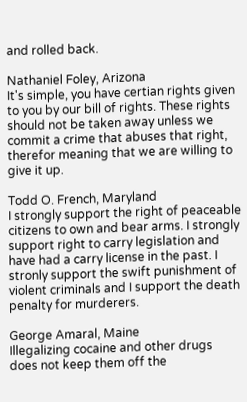and rolled back.

Nathaniel Foley, Arizona
It's simple, you have certian rights given to you by our bill of rights. These rights should not be taken away unless we commit a crime that abuses that right, therefor meaning that we are willing to give it up.

Todd O. French, Maryland
I strongly support the right of peaceable citizens to own and bear arms. I strongly support right to carry legislation and have had a carry license in the past. I stronly support the swift punishment of violent criminals and I support the death penalty for murderers.

George Amaral, Maine
Illegalizing cocaine and other drugs does not keep them off the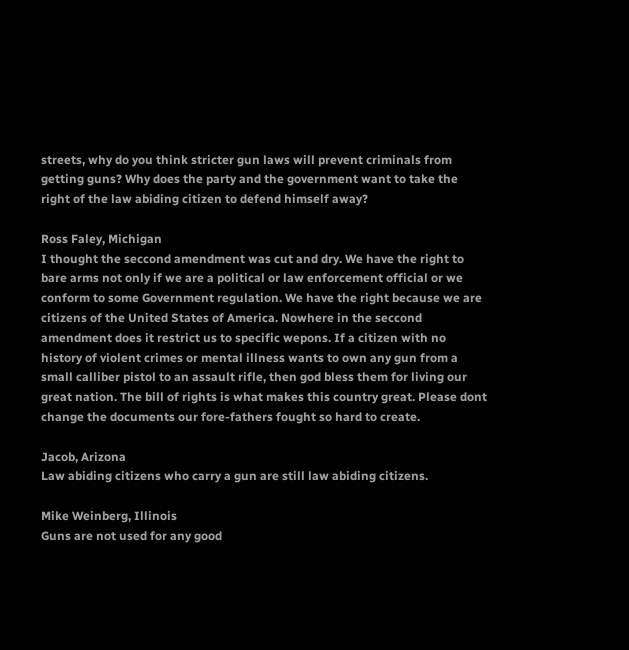streets, why do you think stricter gun laws will prevent criminals from getting guns? Why does the party and the government want to take the right of the law abiding citizen to defend himself away?

Ross Faley, Michigan
I thought the seccond amendment was cut and dry. We have the right to bare arms not only if we are a political or law enforcement official or we conform to some Government regulation. We have the right because we are citizens of the United States of America. Nowhere in the seccond amendment does it restrict us to specific wepons. If a citizen with no history of violent crimes or mental illness wants to own any gun from a small calliber pistol to an assault rifle, then god bless them for living our great nation. The bill of rights is what makes this country great. Please dont change the documents our fore-fathers fought so hard to create.

Jacob, Arizona
Law abiding citizens who carry a gun are still law abiding citizens.

Mike Weinberg, Illinois
Guns are not used for any good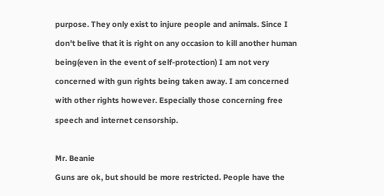purpose. They only exist to injure people and animals. Since I don't belive that it is right on any occasion to kill another human being(even in the event of self-protection) I am not very concerned with gun rights being taken away. I am concerned with other rights however. Especially those concerning free speech and internet censorship.

Mr. Beanie
Guns are ok, but should be more restricted. People have the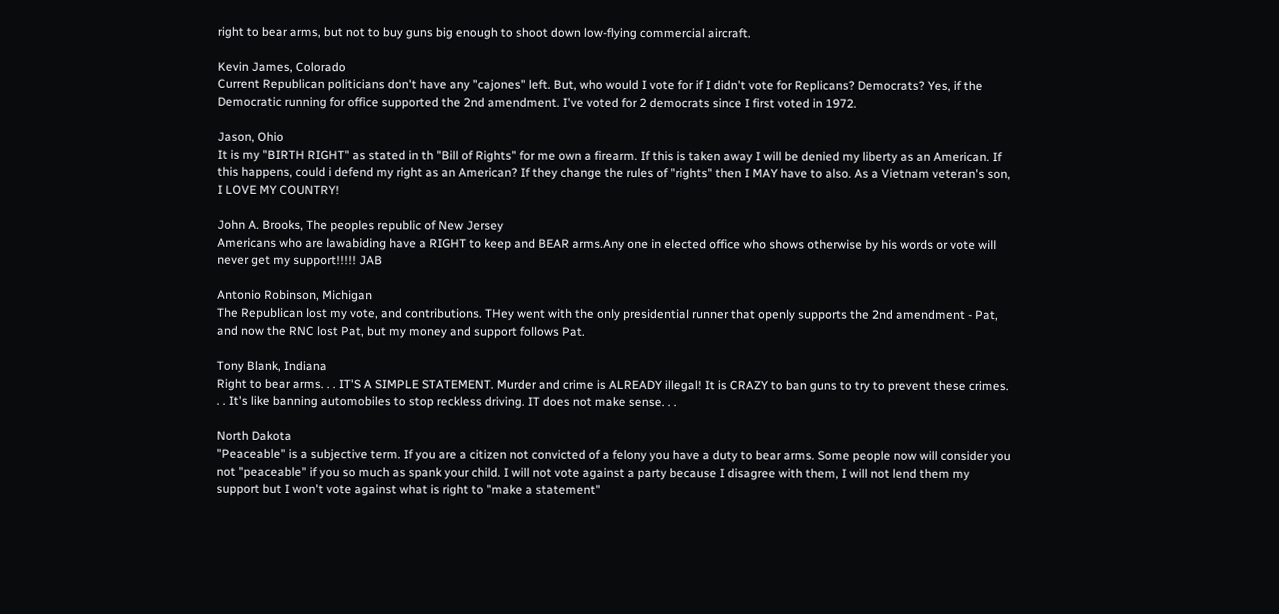right to bear arms, but not to buy guns big enough to shoot down low-flying commercial aircraft.

Kevin James, Colorado
Current Republican politicians don't have any "cajones" left. But, who would I vote for if I didn't vote for Replicans? Democrats? Yes, if the Democratic running for office supported the 2nd amendment. I've voted for 2 democrats since I first voted in 1972.

Jason, Ohio
It is my "BIRTH RIGHT" as stated in th "Bill of Rights" for me own a firearm. If this is taken away I will be denied my liberty as an American. If this happens, could i defend my right as an American? If they change the rules of "rights" then I MAY have to also. As a Vietnam veteran's son, I LOVE MY COUNTRY!

John A. Brooks, The peoples republic of New Jersey
Americans who are lawabiding have a RIGHT to keep and BEAR arms.Any one in elected office who shows otherwise by his words or vote will never get my support!!!!! JAB

Antonio Robinson, Michigan
The Republican lost my vote, and contributions. THey went with the only presidential runner that openly supports the 2nd amendment - Pat, and now the RNC lost Pat, but my money and support follows Pat.

Tony Blank, Indiana
Right to bear arms. . . IT'S A SIMPLE STATEMENT. Murder and crime is ALREADY illegal! It is CRAZY to ban guns to try to prevent these crimes. . . It's like banning automobiles to stop reckless driving. IT does not make sense. . .

North Dakota
"Peaceable" is a subjective term. If you are a citizen not convicted of a felony you have a duty to bear arms. Some people now will consider you not "peaceable" if you so much as spank your child. I will not vote against a party because I disagree with them, I will not lend them my support but I won't vote against what is right to "make a statement"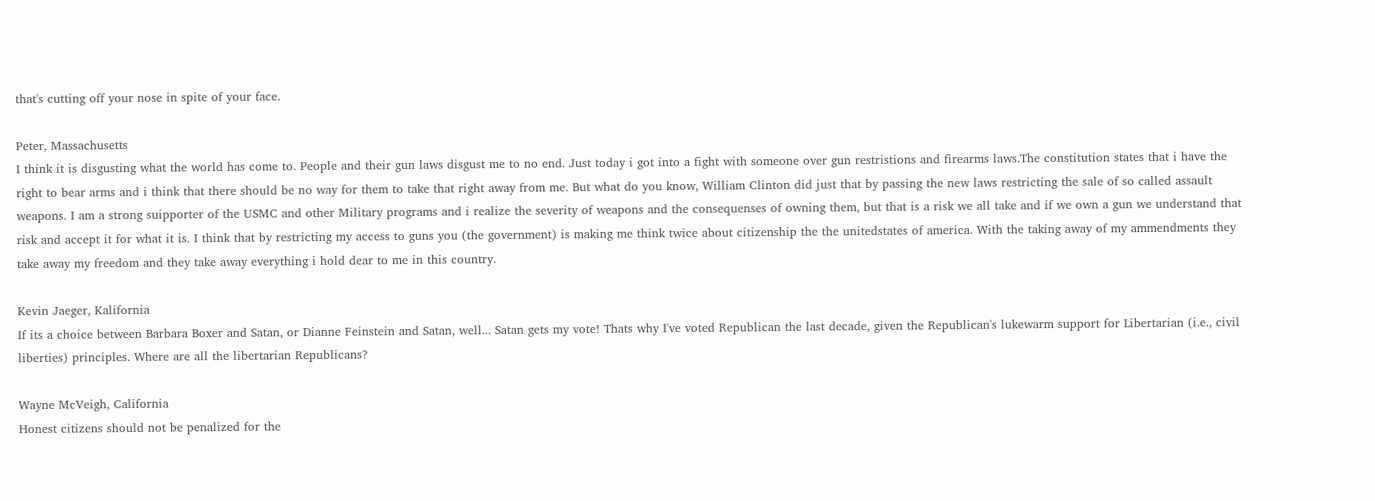that's cutting off your nose in spite of your face.

Peter, Massachusetts
I think it is disgusting what the world has come to. People and their gun laws disgust me to no end. Just today i got into a fight with someone over gun restristions and firearms laws.The constitution states that i have the right to bear arms and i think that there should be no way for them to take that right away from me. But what do you know, William Clinton did just that by passing the new laws restricting the sale of so called assault weapons. I am a strong suipporter of the USMC and other Military programs and i realize the severity of weapons and the consequenses of owning them, but that is a risk we all take and if we own a gun we understand that risk and accept it for what it is. I think that by restricting my access to guns you (the government) is making me think twice about citizenship the the unitedstates of america. With the taking away of my ammendments they take away my freedom and they take away everything i hold dear to me in this country.

Kevin Jaeger, Kalifornia
If its a choice between Barbara Boxer and Satan, or Dianne Feinstein and Satan, well... Satan gets my vote! Thats why I've voted Republican the last decade, given the Republican's lukewarm support for Libertarian (i.e., civil liberties) principles. Where are all the libertarian Republicans?

Wayne McVeigh, California
Honest citizens should not be penalized for the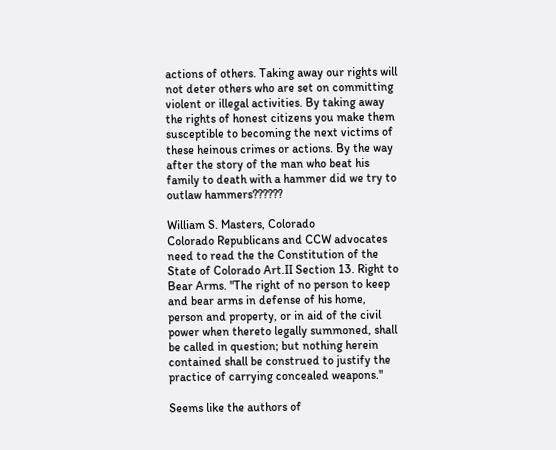actions of others. Taking away our rights will not deter others who are set on committing violent or illegal activities. By taking away the rights of honest citizens you make them susceptible to becoming the next victims of these heinous crimes or actions. By the way after the story of the man who beat his family to death with a hammer did we try to outlaw hammers??????

William S. Masters, Colorado
Colorado Republicans and CCW advocates need to read the the Constitution of the State of Colorado Art.II Section 13. Right to Bear Arms. "The right of no person to keep and bear arms in defense of his home, person and property, or in aid of the civil power when thereto legally summoned, shall be called in question; but nothing herein contained shall be construed to justify the practice of carrying concealed weapons."

Seems like the authors of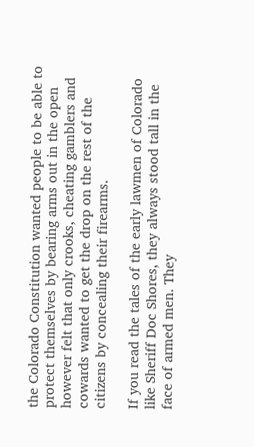the Colorado Constitution wanted people to be able to protect themselves by bearing arms out in the open however felt that only crooks, cheating gamblers and cowards wanted to get the drop on the rest of the citizens by concealing their firearms.

If you read the tales of the early lawmen of Colorado like Sheriff Doc Shores, they always stood tall in the face of armed men. They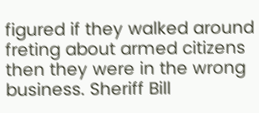figured if they walked around freting about armed citizens then they were in the wrong business. Sheriff Bill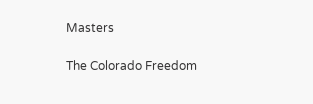Masters

The Colorado Freedom